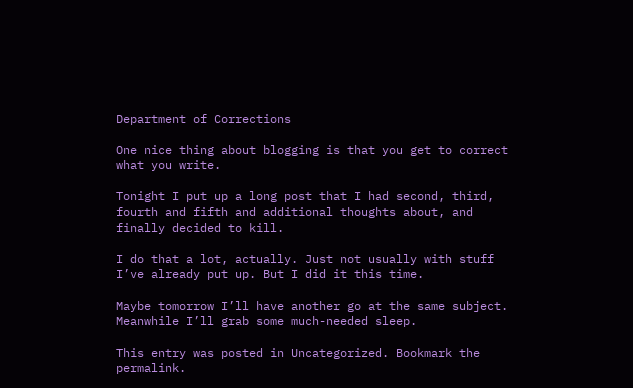Department of Corrections

One nice thing about blogging is that you get to correct what you write.

Tonight I put up a long post that I had second, third, fourth and fifth and additional thoughts about, and finally decided to kill.

I do that a lot, actually. Just not usually with stuff I’ve already put up. But I did it this time.

Maybe tomorrow I’ll have another go at the same subject. Meanwhile I’ll grab some much-needed sleep.

This entry was posted in Uncategorized. Bookmark the permalink.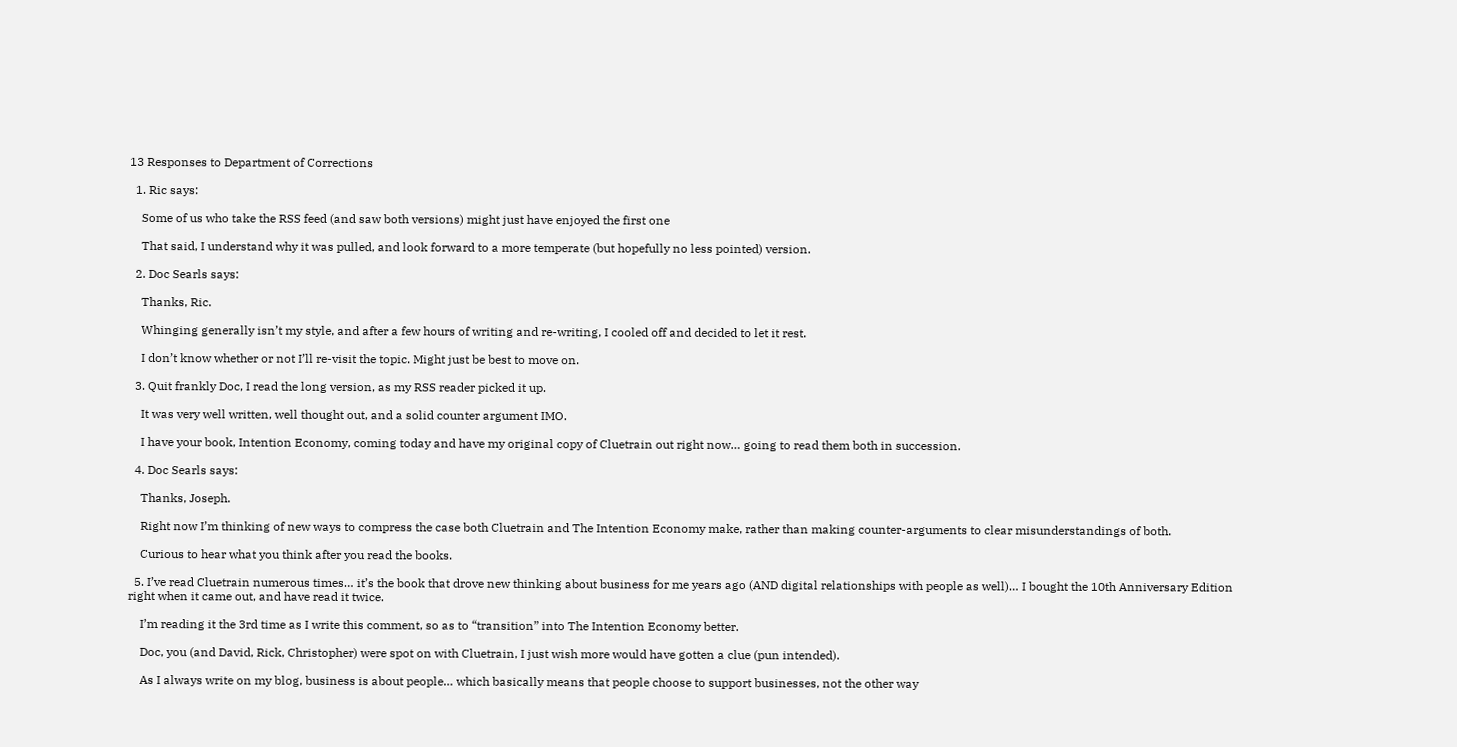13 Responses to Department of Corrections

  1. Ric says:

    Some of us who take the RSS feed (and saw both versions) might just have enjoyed the first one

    That said, I understand why it was pulled, and look forward to a more temperate (but hopefully no less pointed) version.

  2. Doc Searls says:

    Thanks, Ric.

    Whinging generally isn’t my style, and after a few hours of writing and re-writing, I cooled off and decided to let it rest.

    I don’t know whether or not I’ll re-visit the topic. Might just be best to move on.

  3. Quit frankly Doc, I read the long version, as my RSS reader picked it up.

    It was very well written, well thought out, and a solid counter argument IMO.

    I have your book, Intention Economy, coming today and have my original copy of Cluetrain out right now… going to read them both in succession.

  4. Doc Searls says:

    Thanks, Joseph.

    Right now I’m thinking of new ways to compress the case both Cluetrain and The Intention Economy make, rather than making counter-arguments to clear misunderstandings of both.

    Curious to hear what you think after you read the books.

  5. I’ve read Cluetrain numerous times… it’s the book that drove new thinking about business for me years ago (AND digital relationships with people as well)… I bought the 10th Anniversary Edition right when it came out, and have read it twice.

    I’m reading it the 3rd time as I write this comment, so as to “transition” into The Intention Economy better.

    Doc, you (and David, Rick, Christopher) were spot on with Cluetrain, I just wish more would have gotten a clue (pun intended).

    As I always write on my blog, business is about people… which basically means that people choose to support businesses, not the other way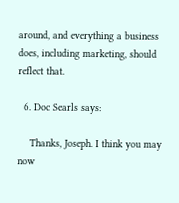around, and everything a business does, including marketing, should reflect that.

  6. Doc Searls says:

    Thanks, Joseph. I think you may now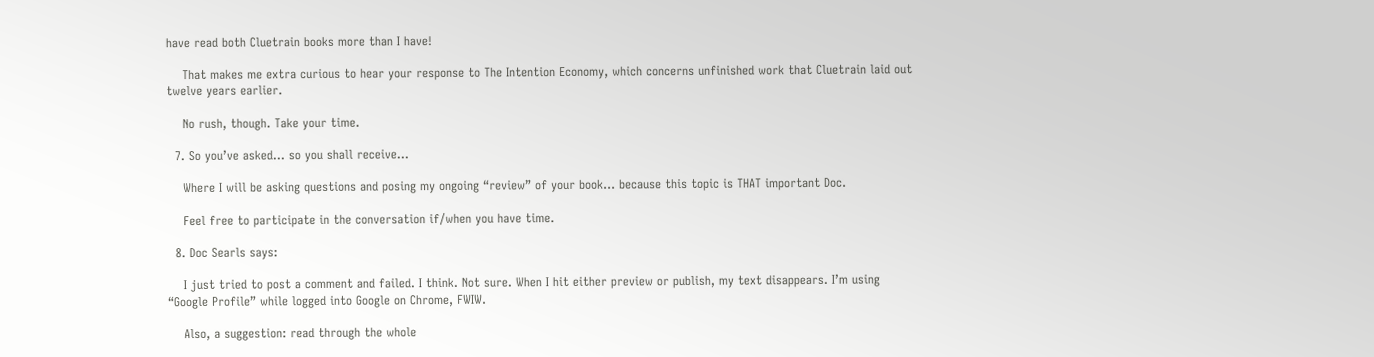have read both Cluetrain books more than I have!

    That makes me extra curious to hear your response to The Intention Economy, which concerns unfinished work that Cluetrain laid out twelve years earlier.

    No rush, though. Take your time.

  7. So you’ve asked… so you shall receive…

    Where I will be asking questions and posing my ongoing “review” of your book… because this topic is THAT important Doc.

    Feel free to participate in the conversation if/when you have time.

  8. Doc Searls says:

    I just tried to post a comment and failed. I think. Not sure. When I hit either preview or publish, my text disappears. I’m using “Google Profile” while logged into Google on Chrome, FWIW.

    Also, a suggestion: read through the whole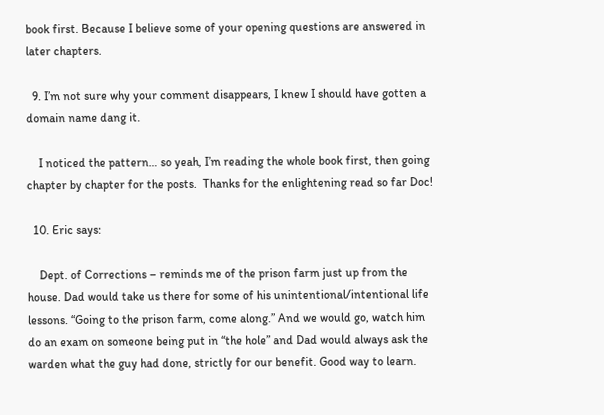book first. Because I believe some of your opening questions are answered in later chapters.

  9. I’m not sure why your comment disappears, I knew I should have gotten a domain name dang it.

    I noticed the pattern… so yeah, I’m reading the whole book first, then going chapter by chapter for the posts.  Thanks for the enlightening read so far Doc!

  10. Eric says:

    Dept. of Corrections – reminds me of the prison farm just up from the house. Dad would take us there for some of his unintentional/intentional life lessons. “Going to the prison farm, come along.” And we would go, watch him do an exam on someone being put in “the hole” and Dad would always ask the warden what the guy had done, strictly for our benefit. Good way to learn.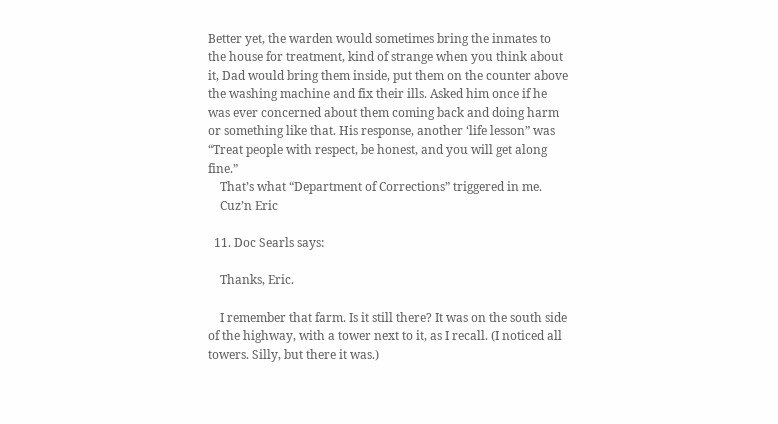Better yet, the warden would sometimes bring the inmates to the house for treatment, kind of strange when you think about it, Dad would bring them inside, put them on the counter above the washing machine and fix their ills. Asked him once if he was ever concerned about them coming back and doing harm or something like that. His response, another ‘life lesson” was “Treat people with respect, be honest, and you will get along fine.”
    That’s what “Department of Corrections” triggered in me.
    Cuz’n Eric

  11. Doc Searls says:

    Thanks, Eric.

    I remember that farm. Is it still there? It was on the south side of the highway, with a tower next to it, as I recall. (I noticed all towers. Silly, but there it was.)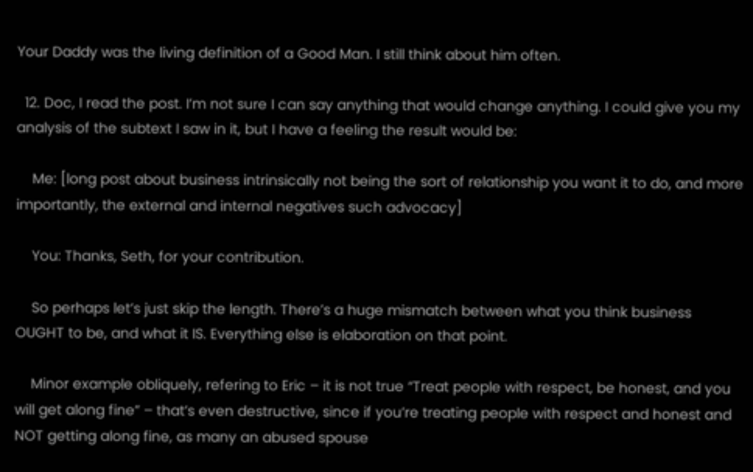Your Daddy was the living definition of a Good Man. I still think about him often.

  12. Doc, I read the post. I’m not sure I can say anything that would change anything. I could give you my analysis of the subtext I saw in it, but I have a feeling the result would be:

    Me: [long post about business intrinsically not being the sort of relationship you want it to do, and more importantly, the external and internal negatives such advocacy]

    You: Thanks, Seth, for your contribution.

    So perhaps let’s just skip the length. There’s a huge mismatch between what you think business OUGHT to be, and what it IS. Everything else is elaboration on that point.

    Minor example obliquely, refering to Eric – it is not true “Treat people with respect, be honest, and you will get along fine” – that’s even destructive, since if you’re treating people with respect and honest and NOT getting along fine, as many an abused spouse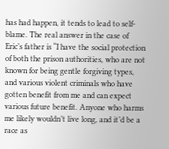has had happen, it tends to lead to self-blame. The real answer in the case of Eric’s father is “I have the social protection of both the prison authorities, who are not known for being gentle forgiving types, and various violent criminals who have gotten benefit from me and can expect various future benefit. Anyone who harms me likely wouldn’t live long, and it’d be a race as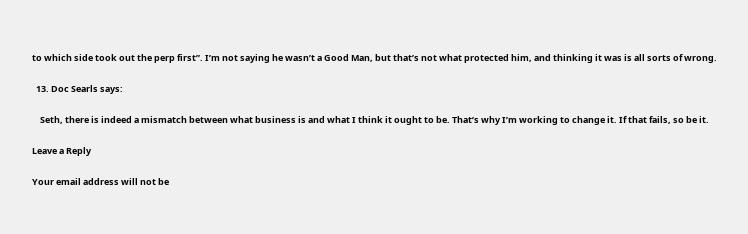to which side took out the perp first”. I’m not saying he wasn’t a Good Man, but that’s not what protected him, and thinking it was is all sorts of wrong.

  13. Doc Searls says:

    Seth, there is indeed a mismatch between what business is and what I think it ought to be. That’s why I’m working to change it. If that fails, so be it.

Leave a Reply

Your email address will not be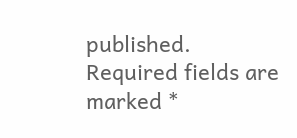published. Required fields are marked *